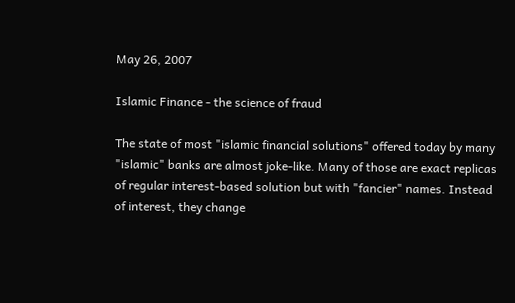May 26, 2007

Islamic Finance - the science of fraud

The state of most "islamic financial solutions" offered today by many "islamic" banks are almost joke-like. Many of those are exact replicas of regular interest-based solution but with "fancier" names. Instead of interest, they change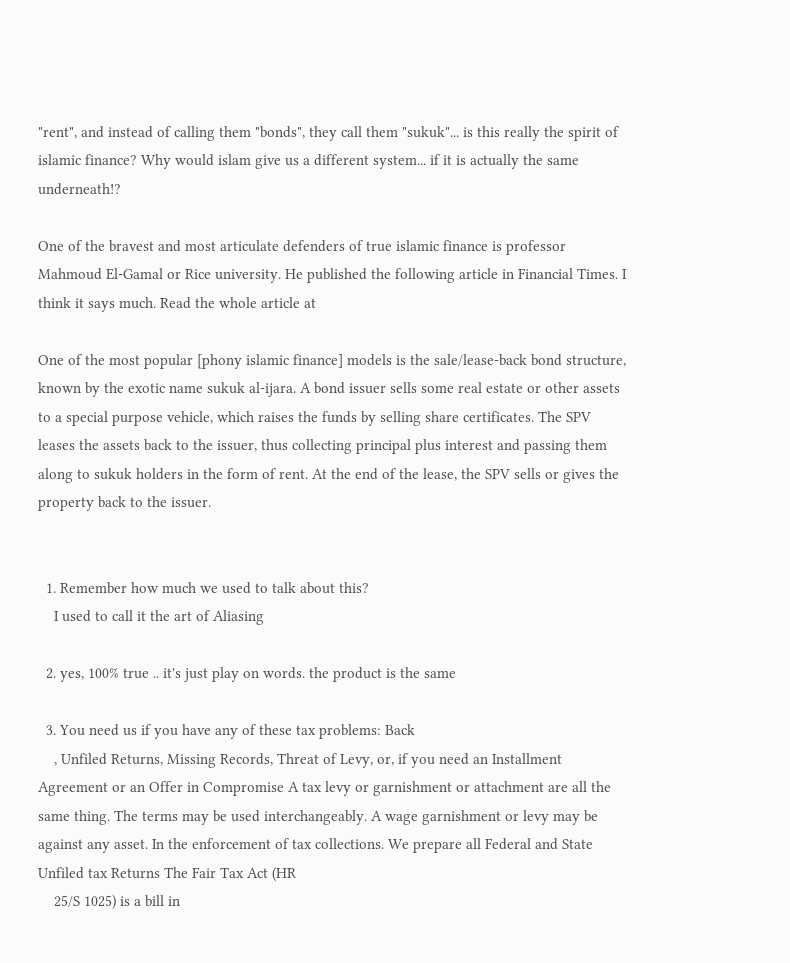"rent", and instead of calling them "bonds", they call them "sukuk"... is this really the spirit of islamic finance? Why would islam give us a different system... if it is actually the same underneath!?

One of the bravest and most articulate defenders of true islamic finance is professor Mahmoud El-Gamal or Rice university. He published the following article in Financial Times. I think it says much. Read the whole article at

One of the most popular [phony islamic finance] models is the sale/lease-back bond structure, known by the exotic name sukuk al-ijara. A bond issuer sells some real estate or other assets to a special purpose vehicle, which raises the funds by selling share certificates. The SPV leases the assets back to the issuer, thus collecting principal plus interest and passing them along to sukuk holders in the form of rent. At the end of the lease, the SPV sells or gives the property back to the issuer.


  1. Remember how much we used to talk about this?
    I used to call it the art of Aliasing

  2. yes, 100% true .. it's just play on words. the product is the same

  3. You need us if you have any of these tax problems: Back
    , Unfiled Returns, Missing Records, Threat of Levy, or, if you need an Installment Agreement or an Offer in Compromise A tax levy or garnishment or attachment are all the same thing. The terms may be used interchangeably. A wage garnishment or levy may be against any asset. In the enforcement of tax collections. We prepare all Federal and State Unfiled tax Returns The Fair Tax Act (HR
    25/S 1025) is a bill in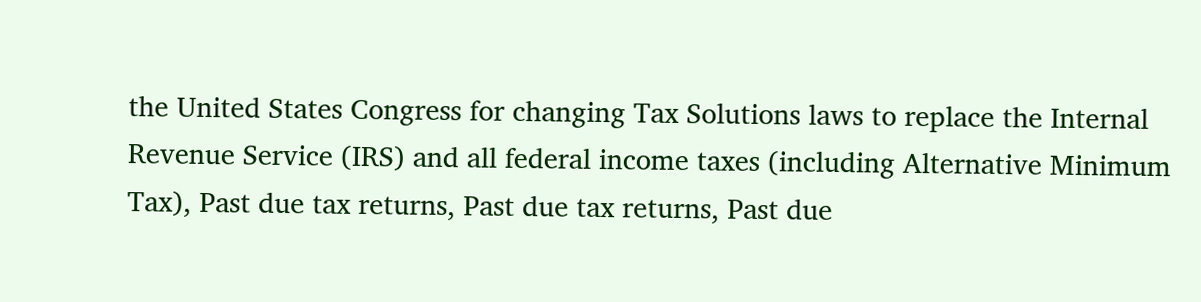the United States Congress for changing Tax Solutions laws to replace the Internal Revenue Service (IRS) and all federal income taxes (including Alternative Minimum Tax), Past due tax returns, Past due tax returns, Past due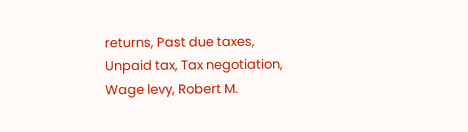returns, Past due taxes, Unpaid tax, Tax negotiation, Wage levy, Robert M.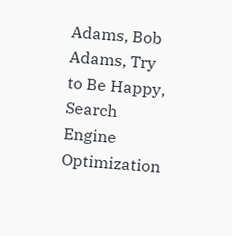Adams, Bob Adams, Try to Be Happy, Search Engine Optimization